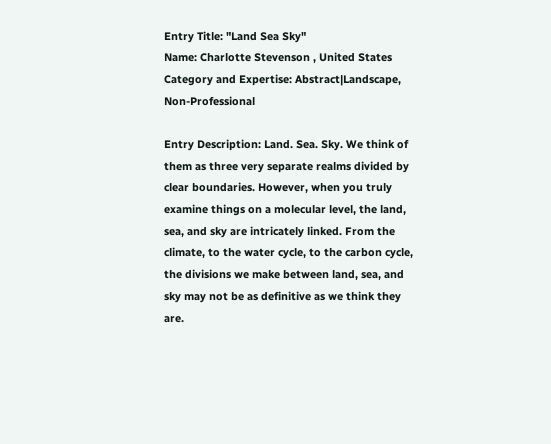Entry Title: "Land Sea Sky"
Name: Charlotte Stevenson , United States
Category and Expertise: Abstract|Landscape, Non-Professional

Entry Description: Land. Sea. Sky. We think of them as three very separate realms divided by clear boundaries. However, when you truly examine things on a molecular level, the land, sea, and sky are intricately linked. From the climate, to the water cycle, to the carbon cycle, the divisions we make between land, sea, and sky may not be as definitive as we think they are.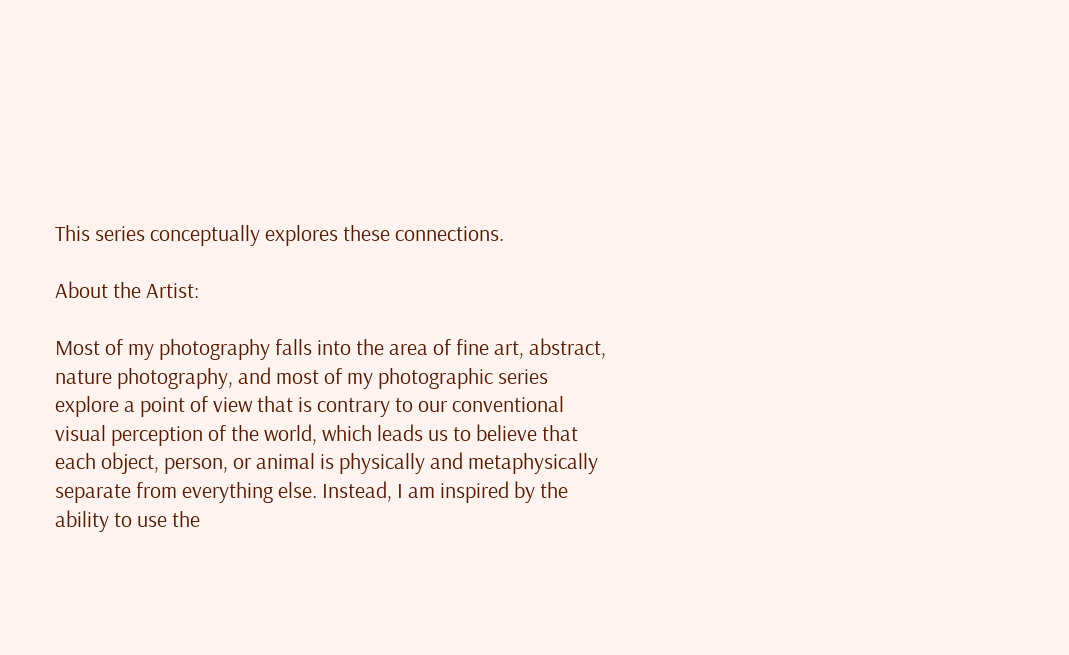This series conceptually explores these connections.

About the Artist:

Most of my photography falls into the area of fine art, abstract, nature photography, and most of my photographic series explore a point of view that is contrary to our conventional visual perception of the world, which leads us to believe that each object, person, or animal is physically and metaphysically separate from everything else. Instead, I am inspired by the ability to use the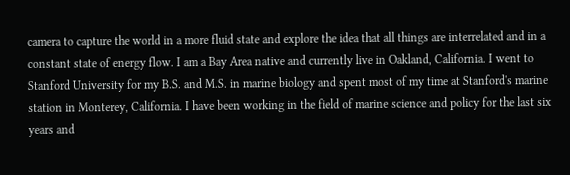camera to capture the world in a more fluid state and explore the idea that all things are interrelated and in a constant state of energy flow. I am a Bay Area native and currently live in Oakland, California. I went to Stanford University for my B.S. and M.S. in marine biology and spent most of my time at Stanford's marine station in Monterey, California. I have been working in the field of marine science and policy for the last six years and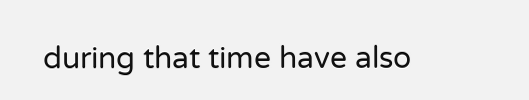during that time have also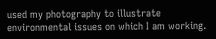used my photography to illustrate environmental issues on which I am working.